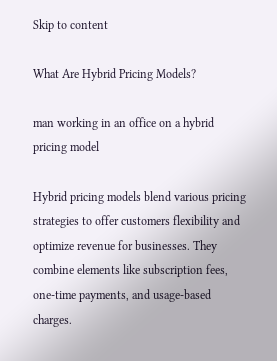Skip to content

What Are Hybrid Pricing Models?

man working in an office on a hybrid pricing model

Hybrid pricing models blend various pricing strategies to offer customers flexibility and optimize revenue for businesses. They combine elements like subscription fees, one-time payments, and usage-based charges.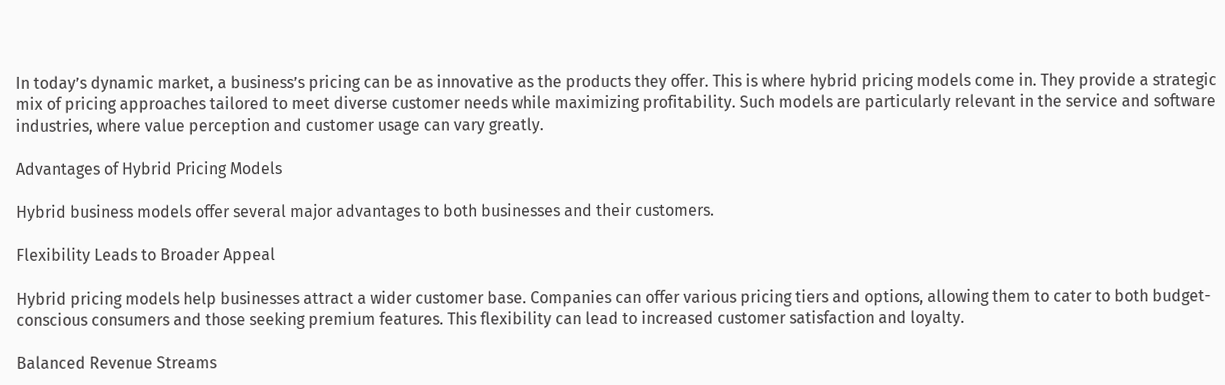In today’s dynamic market, a business’s pricing can be as innovative as the products they offer. This is where hybrid pricing models come in. They provide a strategic mix of pricing approaches tailored to meet diverse customer needs while maximizing profitability. Such models are particularly relevant in the service and software industries, where value perception and customer usage can vary greatly.

Advantages of Hybrid Pricing Models

Hybrid business models offer several major advantages to both businesses and their customers.

Flexibility Leads to Broader Appeal

Hybrid pricing models help businesses attract a wider customer base. Companies can offer various pricing tiers and options, allowing them to cater to both budget-conscious consumers and those seeking premium features. This flexibility can lead to increased customer satisfaction and loyalty.

Balanced Revenue Streams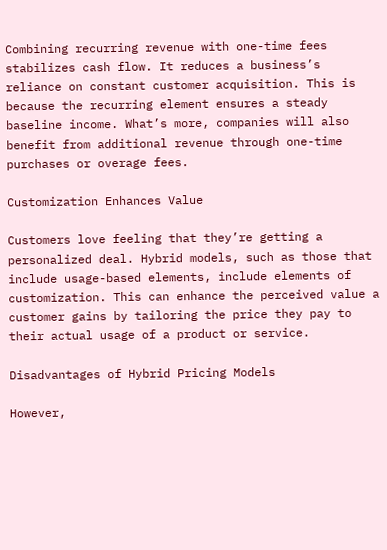Combining recurring revenue with one-time fees stabilizes cash flow. It reduces a business’s reliance on constant customer acquisition. This is because the recurring element ensures a steady baseline income. What’s more, companies will also benefit from additional revenue through one-time purchases or overage fees.

Customization Enhances Value

Customers love feeling that they’re getting a personalized deal. Hybrid models, such as those that include usage-based elements, include elements of customization. This can enhance the perceived value a customer gains by tailoring the price they pay to their actual usage of a product or service.

Disadvantages of Hybrid Pricing Models

However,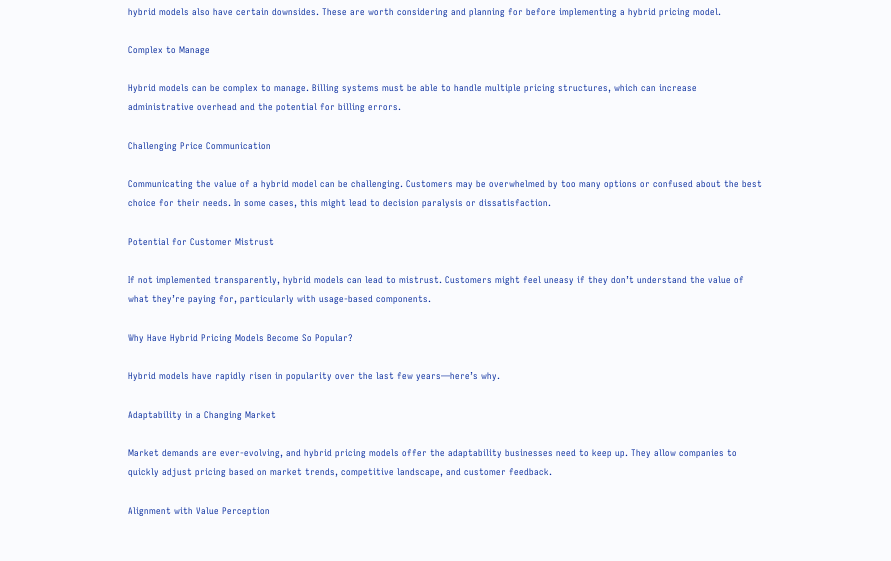hybrid models also have certain downsides. These are worth considering and planning for before implementing a hybrid pricing model.

Complex to Manage

Hybrid models can be complex to manage. Billing systems must be able to handle multiple pricing structures, which can increase administrative overhead and the potential for billing errors.

Challenging Price Communication

Communicating the value of a hybrid model can be challenging. Customers may be overwhelmed by too many options or confused about the best choice for their needs. In some cases, this might lead to decision paralysis or dissatisfaction.

Potential for Customer Mistrust

If not implemented transparently, hybrid models can lead to mistrust. Customers might feel uneasy if they don’t understand the value of what they’re paying for, particularly with usage-based components.

Why Have Hybrid Pricing Models Become So Popular?

Hybrid models have rapidly risen in popularity over the last few years—here’s why.

Adaptability in a Changing Market

Market demands are ever-evolving, and hybrid pricing models offer the adaptability businesses need to keep up. They allow companies to quickly adjust pricing based on market trends, competitive landscape, and customer feedback.

Alignment with Value Perception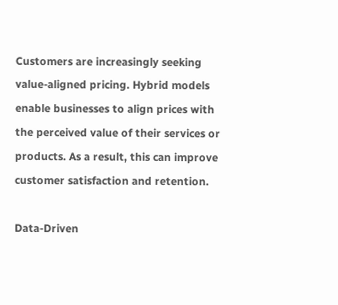Customers are increasingly seeking value-aligned pricing. Hybrid models enable businesses to align prices with the perceived value of their services or products. As a result, this can improve customer satisfaction and retention.

Data-Driven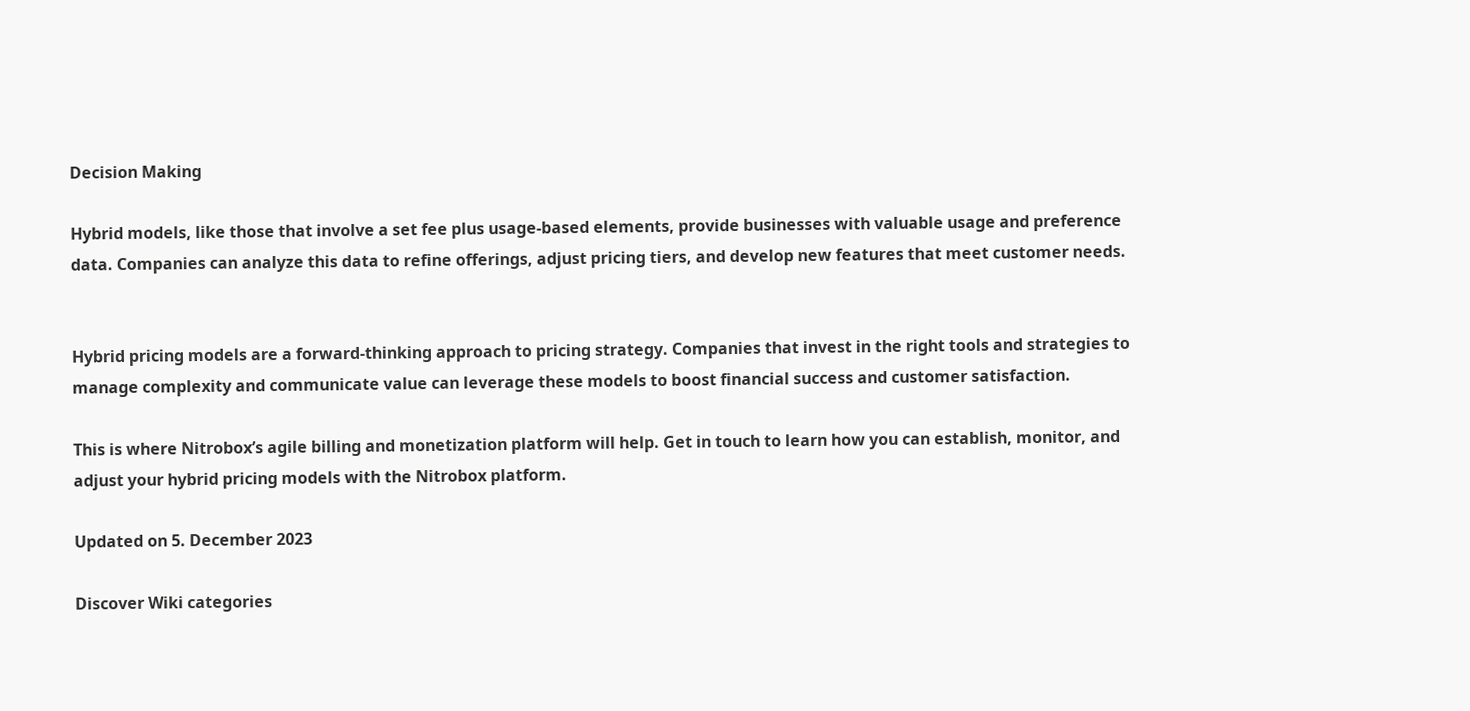Decision Making

Hybrid models, like those that involve a set fee plus usage-based elements, provide businesses with valuable usage and preference data. Companies can analyze this data to refine offerings, adjust pricing tiers, and develop new features that meet customer needs.


Hybrid pricing models are a forward-thinking approach to pricing strategy. Companies that invest in the right tools and strategies to manage complexity and communicate value can leverage these models to boost financial success and customer satisfaction.

This is where Nitrobox’s agile billing and monetization platform will help. Get in touch to learn how you can establish, monitor, and adjust your hybrid pricing models with the Nitrobox platform.

Updated on 5. December 2023

Discover Wiki categories